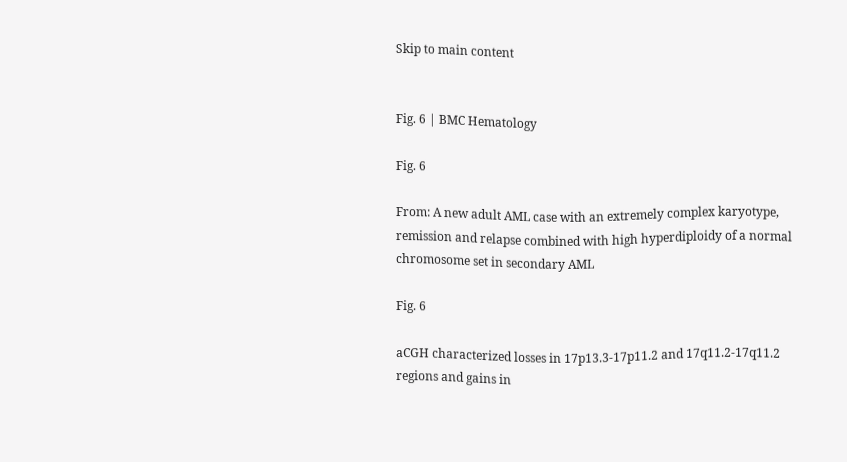Skip to main content


Fig. 6 | BMC Hematology

Fig. 6

From: A new adult AML case with an extremely complex karyotype, remission and relapse combined with high hyperdiploidy of a normal chromosome set in secondary AML

Fig. 6

aCGH characterized losses in 17p13.3-17p11.2 and 17q11.2-17q11.2 regions and gains in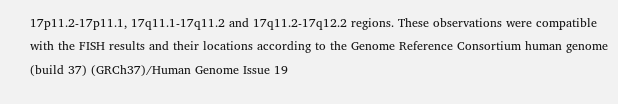17p11.2-17p11.1, 17q11.1-17q11.2 and 17q11.2-17q12.2 regions. These observations were compatible with the FISH results and their locations according to the Genome Reference Consortium human genome (build 37) (GRCh37)/Human Genome Issue 19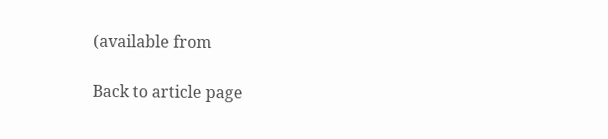(available from

Back to article page